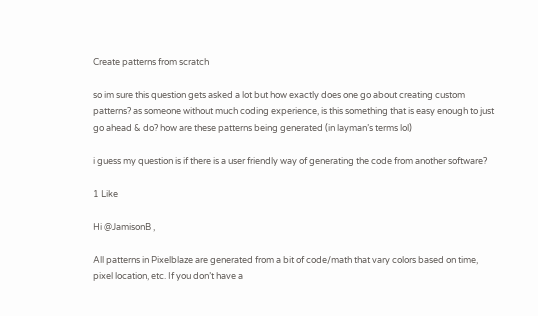Create patterns from scratch

so im sure this question gets asked a lot but how exactly does one go about creating custom patterns? as someone without much coding experience, is this something that is easy enough to just go ahead & do? how are these patterns being generated (in layman’s terms lol)

i guess my question is if there is a user friendly way of generating the code from another software?

1 Like

Hi @JamisonB ,

All patterns in Pixelblaze are generated from a bit of code/math that vary colors based on time, pixel location, etc. If you don’t have a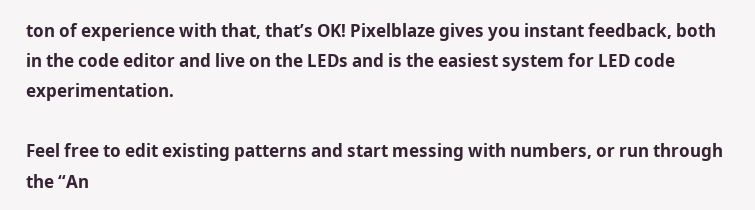ton of experience with that, that’s OK! Pixelblaze gives you instant feedback, both in the code editor and live on the LEDs and is the easiest system for LED code experimentation.

Feel free to edit existing patterns and start messing with numbers, or run through the “An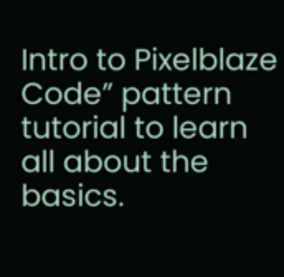Intro to Pixelblaze Code” pattern tutorial to learn all about the basics.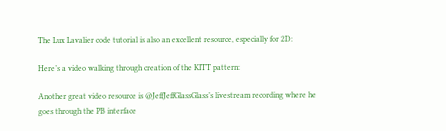The Lux Lavalier code tutorial is also an excellent resource, especially for 2D:

Here’s a video walking through creation of the KITT pattern:

Another great video resource is @JeffJeffGlassGlass’s livestream recording where he goes through the PB interface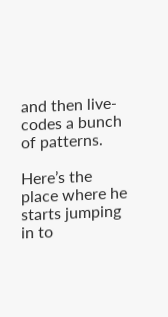and then live-codes a bunch of patterns.

Here’s the place where he starts jumping in to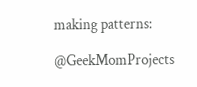making patterns:

@GeekMomProjects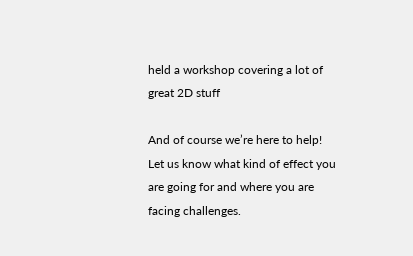held a workshop covering a lot of great 2D stuff

And of course we’re here to help! Let us know what kind of effect you are going for and where you are facing challenges.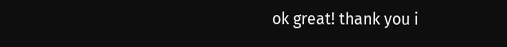ok great! thank you i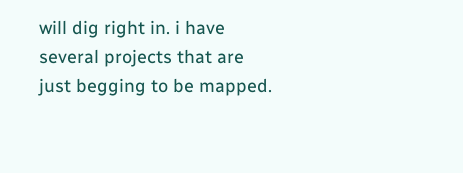will dig right in. i have several projects that are just begging to be mapped.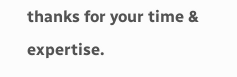thanks for your time & expertise.